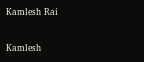Kamlesh Rai

Kamlesh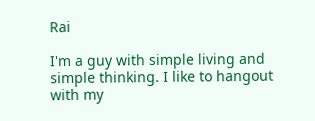Rai

I'm a guy with simple living and simple thinking. I like to hangout with my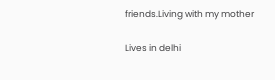friends.Living with my mother

Lives in delhi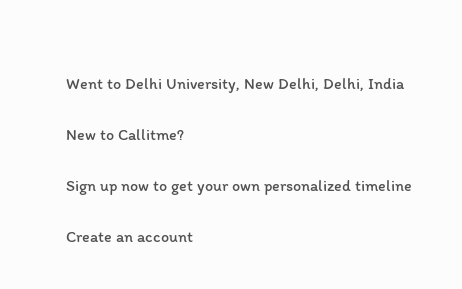Went to Delhi University, New Delhi, Delhi, India

New to Callitme?

Sign up now to get your own personalized timeline

Create an account